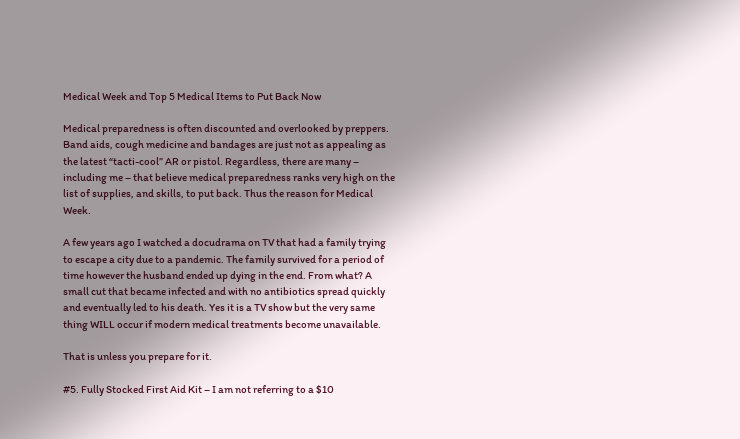Medical Week and Top 5 Medical Items to Put Back Now

Medical preparedness is often discounted and overlooked by preppers. Band aids, cough medicine and bandages are just not as appealing as the latest “tacti-cool” AR or pistol. Regardless, there are many – including me – that believe medical preparedness ranks very high on the list of supplies, and skills, to put back. Thus the reason for Medical Week.

A few years ago I watched a docudrama on TV that had a family trying to escape a city due to a pandemic. The family survived for a period of time however the husband ended up dying in the end. From what? A small cut that became infected and with no antibiotics spread quickly and eventually led to his death. Yes it is a TV show but the very same thing WILL occur if modern medical treatments become unavailable.

That is unless you prepare for it.

#5. Fully Stocked First Aid Kit – I am not referring to a $10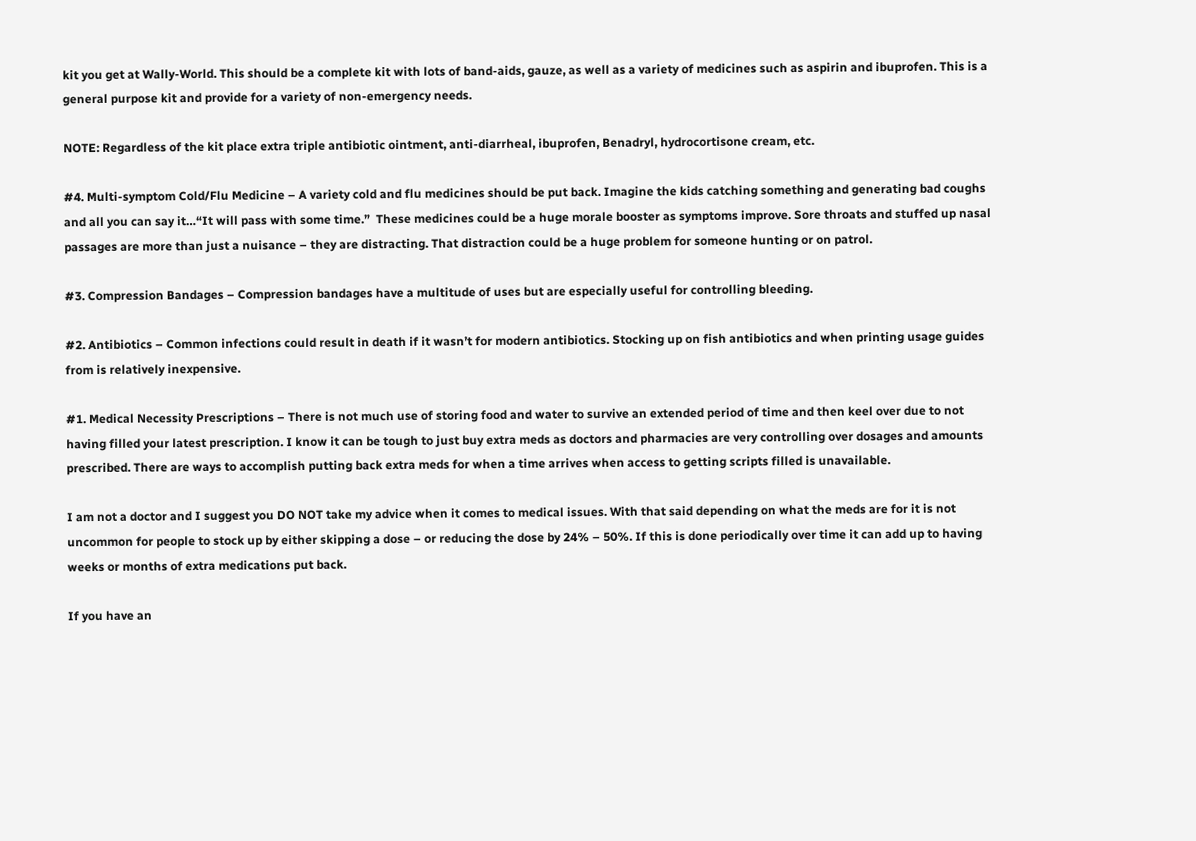kit you get at Wally-World. This should be a complete kit with lots of band-aids, gauze, as well as a variety of medicines such as aspirin and ibuprofen. This is a general purpose kit and provide for a variety of non-emergency needs.

NOTE: Regardless of the kit place extra triple antibiotic ointment, anti-diarrheal, ibuprofen, Benadryl, hydrocortisone cream, etc.

#4. Multi-symptom Cold/Flu Medicine – A variety cold and flu medicines should be put back. Imagine the kids catching something and generating bad coughs and all you can say it…“It will pass with some time.”  These medicines could be a huge morale booster as symptoms improve. Sore throats and stuffed up nasal passages are more than just a nuisance – they are distracting. That distraction could be a huge problem for someone hunting or on patrol.

#3. Compression Bandages – Compression bandages have a multitude of uses but are especially useful for controlling bleeding.

#2. Antibiotics – Common infections could result in death if it wasn’t for modern antibiotics. Stocking up on fish antibiotics and when printing usage guides from is relatively inexpensive.

#1. Medical Necessity Prescriptions – There is not much use of storing food and water to survive an extended period of time and then keel over due to not having filled your latest prescription. I know it can be tough to just buy extra meds as doctors and pharmacies are very controlling over dosages and amounts prescribed. There are ways to accomplish putting back extra meds for when a time arrives when access to getting scripts filled is unavailable.

I am not a doctor and I suggest you DO NOT take my advice when it comes to medical issues. With that said depending on what the meds are for it is not uncommon for people to stock up by either skipping a dose – or reducing the dose by 24% – 50%. If this is done periodically over time it can add up to having weeks or months of extra medications put back.

If you have an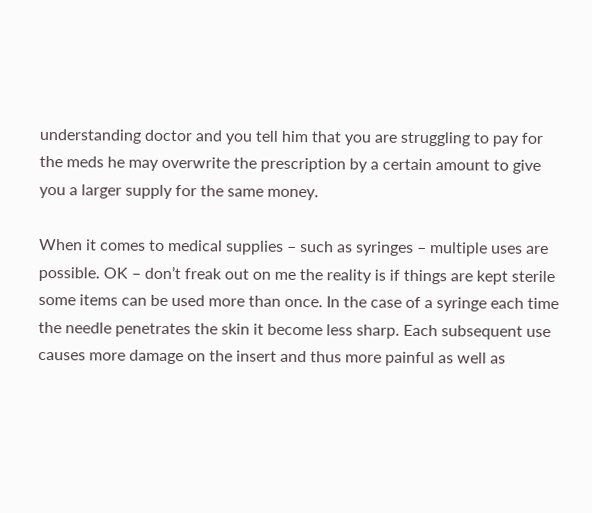understanding doctor and you tell him that you are struggling to pay for the meds he may overwrite the prescription by a certain amount to give you a larger supply for the same money.

When it comes to medical supplies – such as syringes – multiple uses are possible. OK – don’t freak out on me the reality is if things are kept sterile some items can be used more than once. In the case of a syringe each time the needle penetrates the skin it become less sharp. Each subsequent use causes more damage on the insert and thus more painful as well as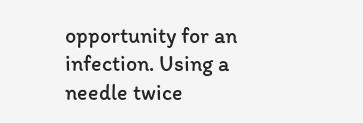opportunity for an infection. Using a needle twice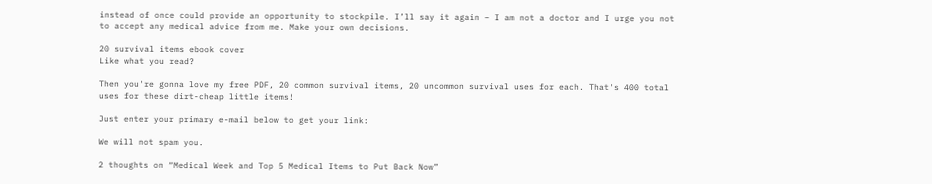instead of once could provide an opportunity to stockpile. I’ll say it again – I am not a doctor and I urge you not to accept any medical advice from me. Make your own decisions.

20 survival items ebook cover
Like what you read?

Then you're gonna love my free PDF, 20 common survival items, 20 uncommon survival uses for each. That's 400 total uses for these dirt-cheap little items!

Just enter your primary e-mail below to get your link:

We will not spam you.

2 thoughts on “Medical Week and Top 5 Medical Items to Put Back Now”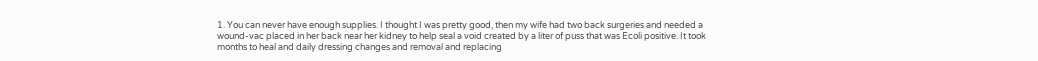1. You can never have enough supplies. I thought I was pretty good, then my wife had two back surgeries and needed a wound-vac placed in her back near her kidney to help seal a void created by a liter of puss that was Ecoli positive. It took months to heal and daily dressing changes and removal and replacing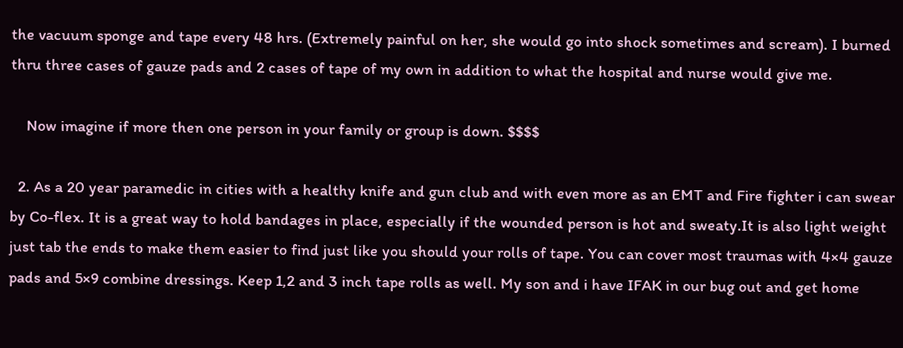the vacuum sponge and tape every 48 hrs. (Extremely painful on her, she would go into shock sometimes and scream). I burned thru three cases of gauze pads and 2 cases of tape of my own in addition to what the hospital and nurse would give me.

    Now imagine if more then one person in your family or group is down. $$$$

  2. As a 20 year paramedic in cities with a healthy knife and gun club and with even more as an EMT and Fire fighter i can swear by Co-flex. It is a great way to hold bandages in place, especially if the wounded person is hot and sweaty.It is also light weight just tab the ends to make them easier to find just like you should your rolls of tape. You can cover most traumas with 4×4 gauze pads and 5×9 combine dressings. Keep 1,2 and 3 inch tape rolls as well. My son and i have IFAK in our bug out and get home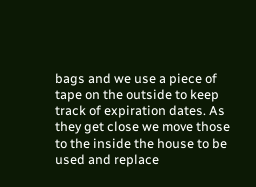bags and we use a piece of tape on the outside to keep track of expiration dates. As they get close we move those to the inside the house to be used and replace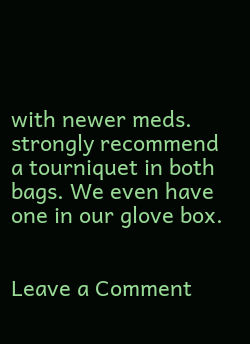with newer meds. strongly recommend a tourniquet in both bags. We even have one in our glove box.


Leave a Comment